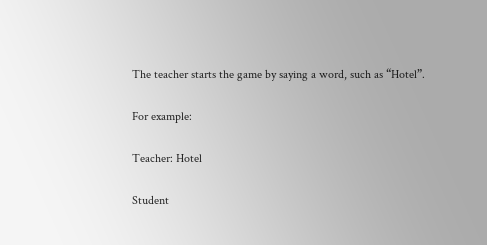The teacher starts the game by saying a word, such as “Hotel”.

For example:

Teacher: Hotel

Student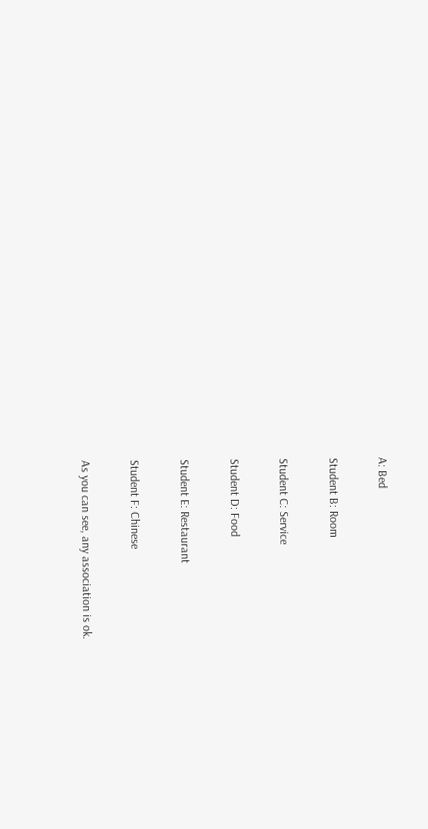A: Bed

Student B: Room

Student C: Service

Student D: Food

Student E: Restaurant

Student F: Chinese

As you can see, any association is ok.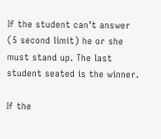If the student can’t answer (5 second limit) he or she must stand up. The last student seated is the winner.

If the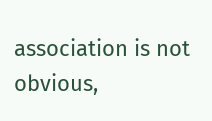association is not obvious,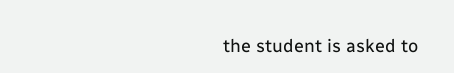the student is asked to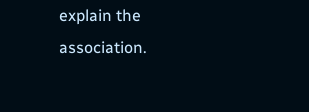explain the association.